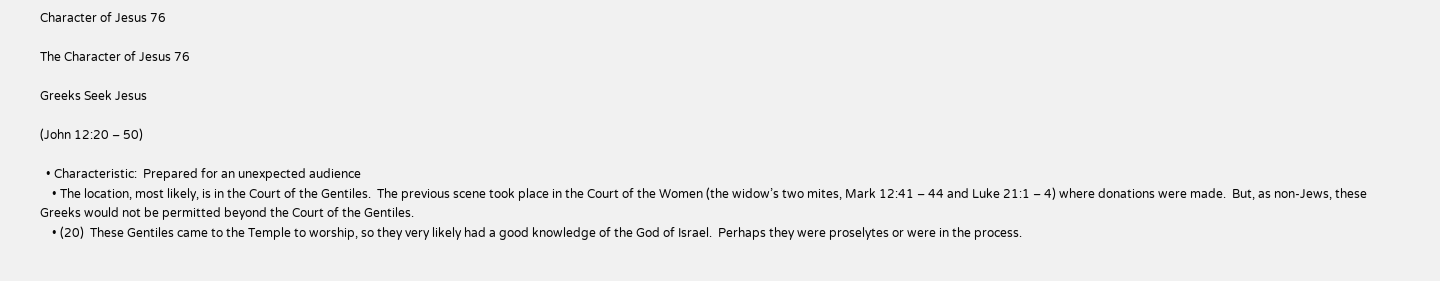Character of Jesus 76

The Character of Jesus 76

Greeks Seek Jesus

(John 12:20 – 50)

  • Characteristic:  Prepared for an unexpected audience
    • The location, most likely, is in the Court of the Gentiles.  The previous scene took place in the Court of the Women (the widow’s two mites, Mark 12:41 – 44 and Luke 21:1 – 4) where donations were made.  But, as non-Jews, these Greeks would not be permitted beyond the Court of the Gentiles.
    • (20)  These Gentiles came to the Temple to worship, so they very likely had a good knowledge of the God of Israel.  Perhaps they were proselytes or were in the process.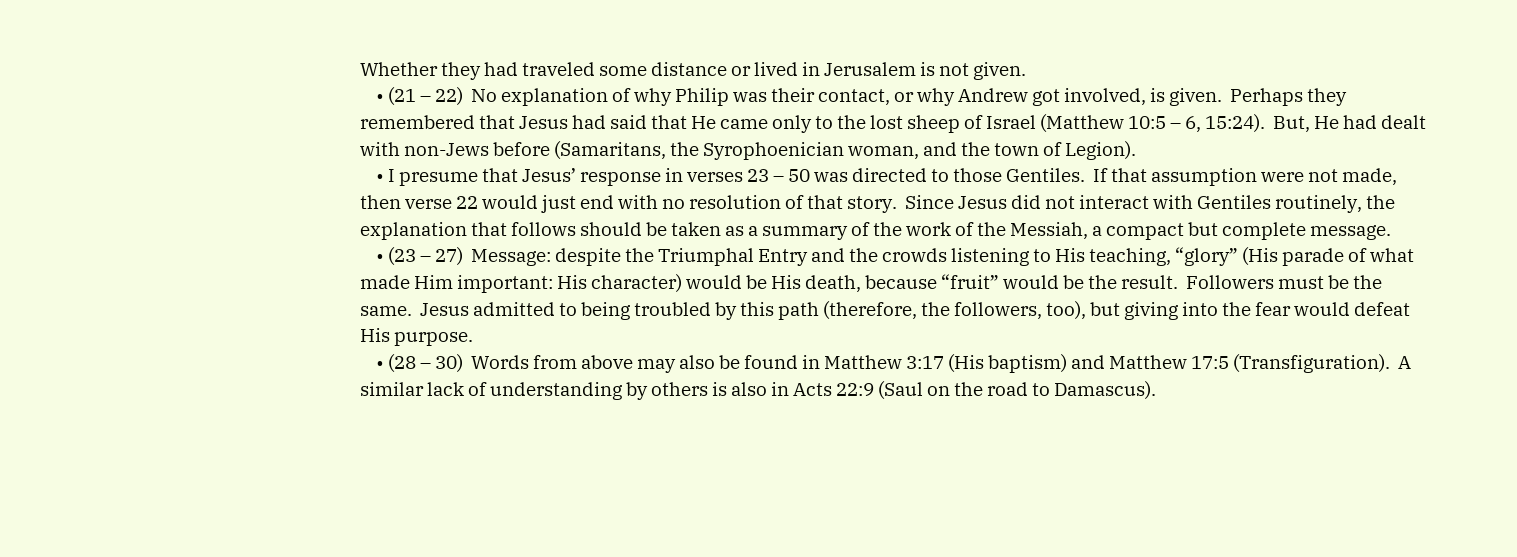Whether they had traveled some distance or lived in Jerusalem is not given.
    • (21 – 22)  No explanation of why Philip was their contact, or why Andrew got involved, is given.  Perhaps they remembered that Jesus had said that He came only to the lost sheep of Israel (Matthew 10:5 – 6, 15:24).  But, He had dealt with non-Jews before (Samaritans, the Syrophoenician woman, and the town of Legion).
    • I presume that Jesus’ response in verses 23 – 50 was directed to those Gentiles.  If that assumption were not made, then verse 22 would just end with no resolution of that story.  Since Jesus did not interact with Gentiles routinely, the explanation that follows should be taken as a summary of the work of the Messiah, a compact but complete message.
    • (23 – 27)  Message: despite the Triumphal Entry and the crowds listening to His teaching, “glory” (His parade of what made Him important: His character) would be His death, because “fruit” would be the result.  Followers must be the same.  Jesus admitted to being troubled by this path (therefore, the followers, too), but giving into the fear would defeat His purpose.
    • (28 – 30)  Words from above may also be found in Matthew 3:17 (His baptism) and Matthew 17:5 (Transfiguration).  A similar lack of understanding by others is also in Acts 22:9 (Saul on the road to Damascus).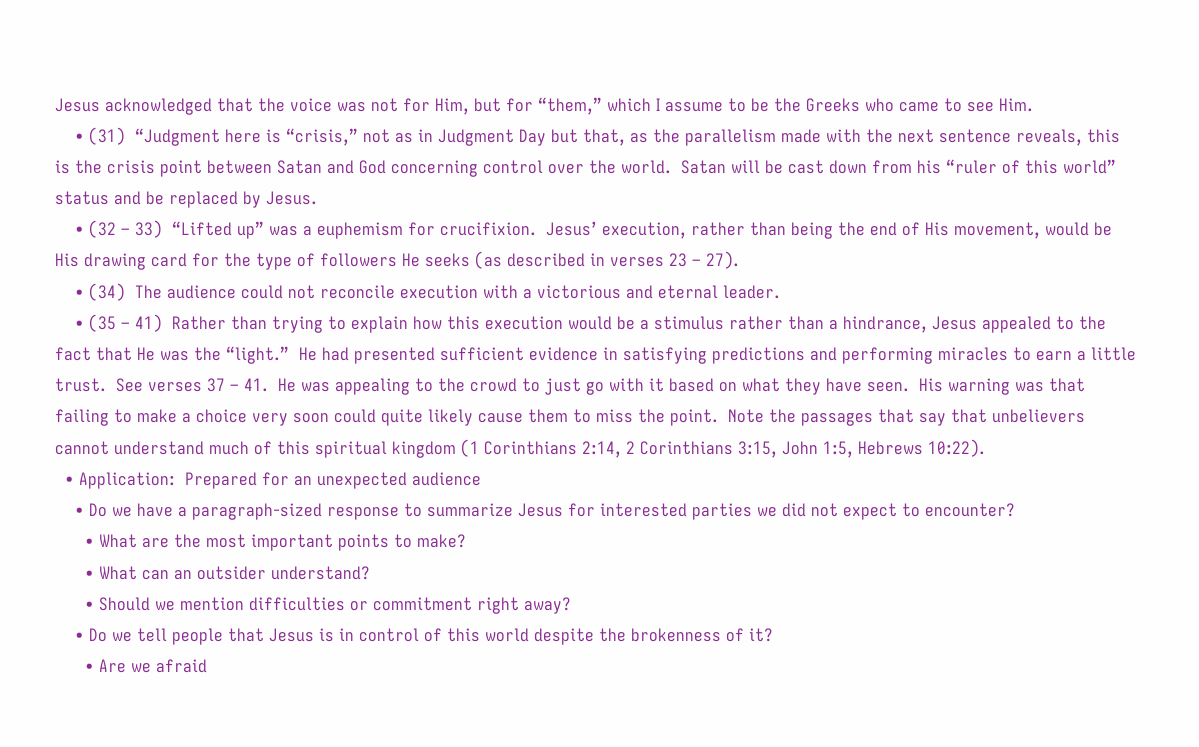Jesus acknowledged that the voice was not for Him, but for “them,” which I assume to be the Greeks who came to see Him.
    • (31)  “Judgment here is “crisis,” not as in Judgment Day but that, as the parallelism made with the next sentence reveals, this is the crisis point between Satan and God concerning control over the world.  Satan will be cast down from his “ruler of this world” status and be replaced by Jesus.
    • (32 – 33)  “Lifted up” was a euphemism for crucifixion.  Jesus’ execution, rather than being the end of His movement, would be His drawing card for the type of followers He seeks (as described in verses 23 – 27).
    • (34)  The audience could not reconcile execution with a victorious and eternal leader.
    • (35 – 41)  Rather than trying to explain how this execution would be a stimulus rather than a hindrance, Jesus appealed to the fact that He was the “light.”  He had presented sufficient evidence in satisfying predictions and performing miracles to earn a little trust.  See verses 37 – 41.  He was appealing to the crowd to just go with it based on what they have seen.  His warning was that failing to make a choice very soon could quite likely cause them to miss the point.  Note the passages that say that unbelievers cannot understand much of this spiritual kingdom (1 Corinthians 2:14, 2 Corinthians 3:15, John 1:5, Hebrews 10:22).
  • Application:  Prepared for an unexpected audience
    • Do we have a paragraph-sized response to summarize Jesus for interested parties we did not expect to encounter?
      • What are the most important points to make?
      • What can an outsider understand?
      • Should we mention difficulties or commitment right away?
    • Do we tell people that Jesus is in control of this world despite the brokenness of it?
      • Are we afraid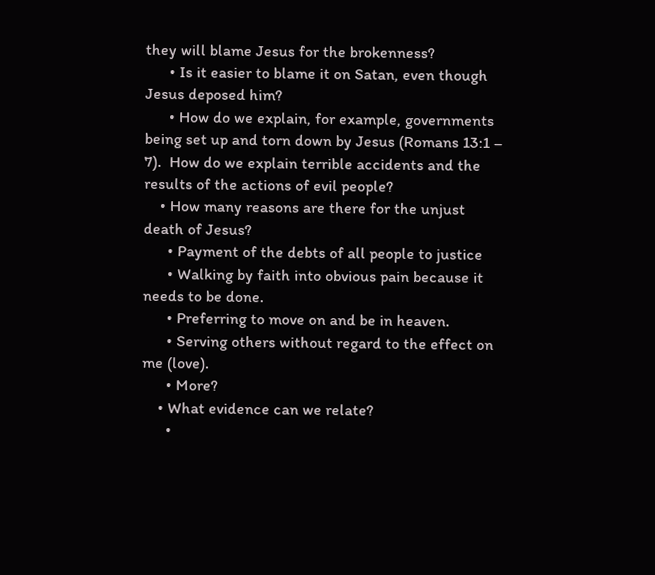they will blame Jesus for the brokenness?
      • Is it easier to blame it on Satan, even though Jesus deposed him?
      • How do we explain, for example, governments being set up and torn down by Jesus (Romans 13:1 – 7).  How do we explain terrible accidents and the results of the actions of evil people?
    • How many reasons are there for the unjust death of Jesus?
      • Payment of the debts of all people to justice
      • Walking by faith into obvious pain because it needs to be done.
      • Preferring to move on and be in heaven.
      • Serving others without regard to the effect on me (love).
      • More?
    • What evidence can we relate?
      •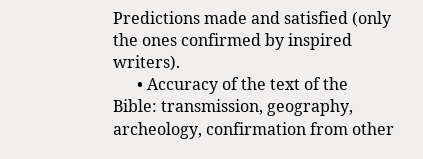Predictions made and satisfied (only the ones confirmed by inspired writers).
      • Accuracy of the text of the Bible: transmission, geography, archeology, confirmation from other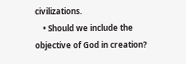civilizations.
    • Should we include the objective of God in creation?